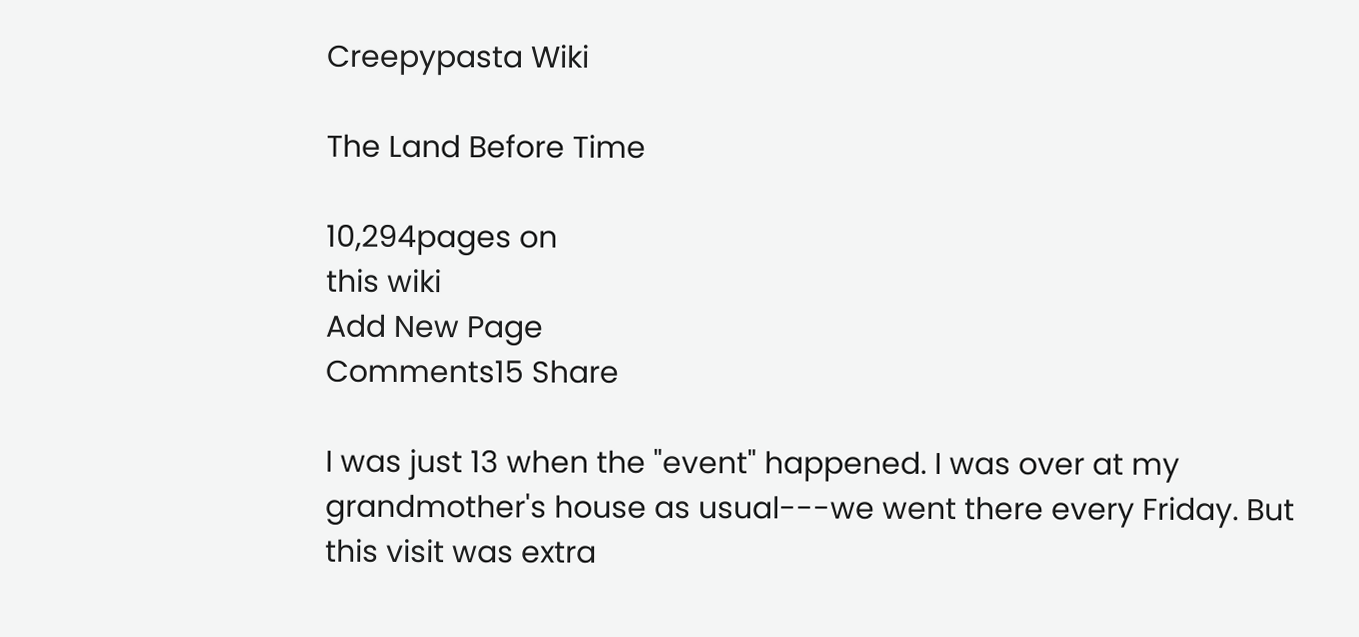Creepypasta Wiki

The Land Before Time

10,294pages on
this wiki
Add New Page
Comments15 Share

I was just 13 when the "event" happened. I was over at my grandmother's house as usual---we went there every Friday. But this visit was extra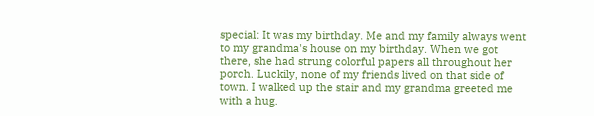special: It was my birthday. Me and my family always went to my grandma's house on my birthday. When we got there, she had strung colorful papers all throughout her porch. Luckily, none of my friends lived on that side of town. I walked up the stair and my grandma greeted me with a hug.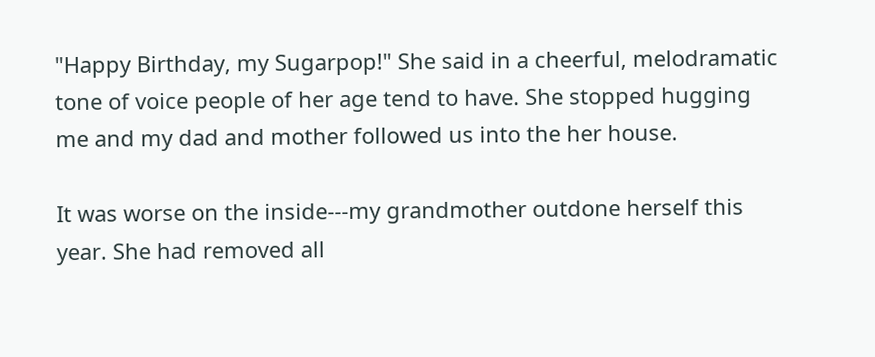"Happy Birthday, my Sugarpop!" She said in a cheerful, melodramatic tone of voice people of her age tend to have. She stopped hugging me and my dad and mother followed us into the her house.

It was worse on the inside---my grandmother outdone herself this year. She had removed all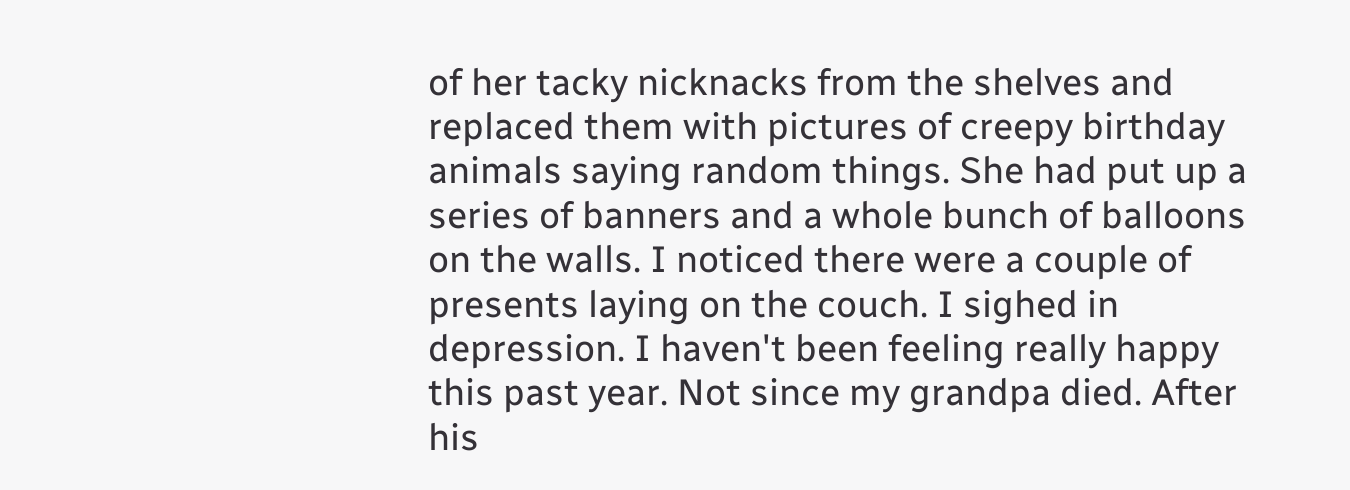of her tacky nicknacks from the shelves and replaced them with pictures of creepy birthday animals saying random things. She had put up a series of banners and a whole bunch of balloons on the walls. I noticed there were a couple of presents laying on the couch. I sighed in depression. I haven't been feeling really happy this past year. Not since my grandpa died. After his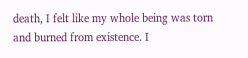death, I felt like my whole being was torn and burned from existence. I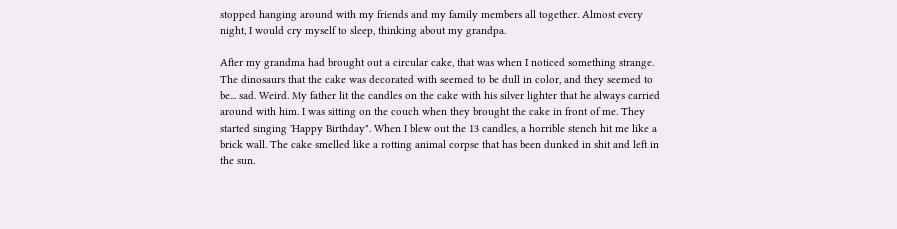stopped hanging around with my friends and my family members all together. Almost every night, I would cry myself to sleep, thinking about my grandpa.

After my grandma had brought out a circular cake, that was when I noticed something strange. The dinosaurs that the cake was decorated with seemed to be dull in color, and they seemed to be... sad. Weird. My father lit the candles on the cake with his silver lighter that he always carried around with him. I was sitting on the couch when they brought the cake in front of me. They started singing 'Happy Birthday". When I blew out the 13 candles, a horrible stench hit me like a brick wall. The cake smelled like a rotting animal corpse that has been dunked in shit and left in the sun.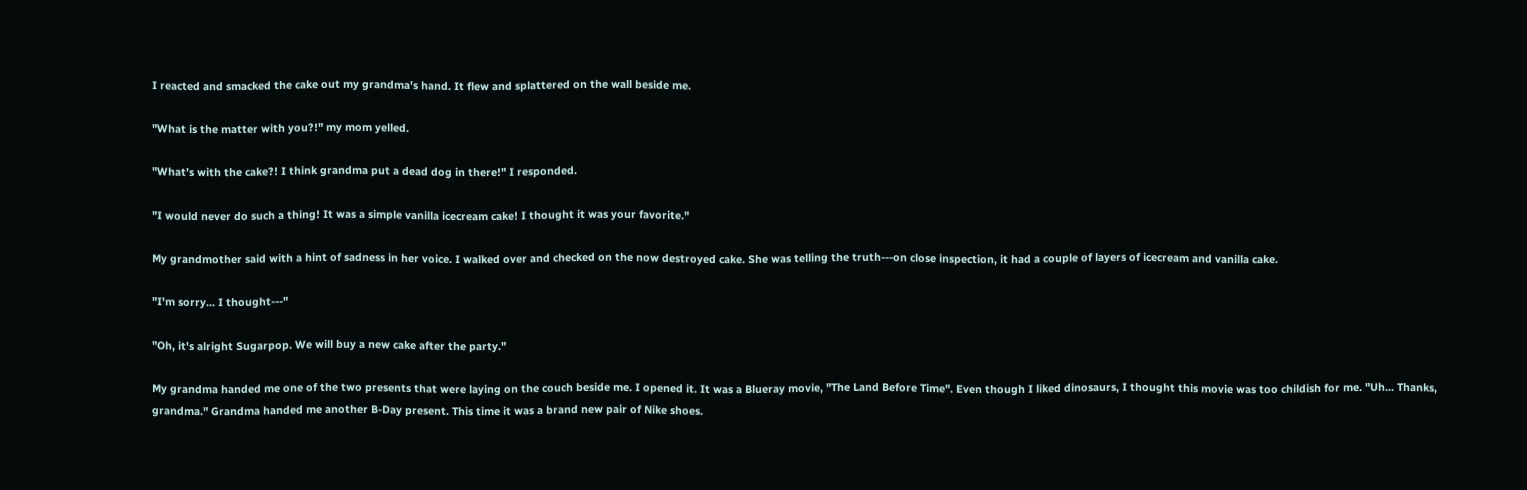I reacted and smacked the cake out my grandma's hand. It flew and splattered on the wall beside me.

"What is the matter with you?!" my mom yelled.

"What's with the cake?! I think grandma put a dead dog in there!" I responded.

"I would never do such a thing! It was a simple vanilla icecream cake! I thought it was your favorite."

My grandmother said with a hint of sadness in her voice. I walked over and checked on the now destroyed cake. She was telling the truth---on close inspection, it had a couple of layers of icecream and vanilla cake.

"I'm sorry... I thought---"

"Oh, it's alright Sugarpop. We will buy a new cake after the party."

My grandma handed me one of the two presents that were laying on the couch beside me. I opened it. It was a Blueray movie, "The Land Before Time". Even though I liked dinosaurs, I thought this movie was too childish for me. "Uh... Thanks, grandma." Grandma handed me another B-Day present. This time it was a brand new pair of Nike shoes.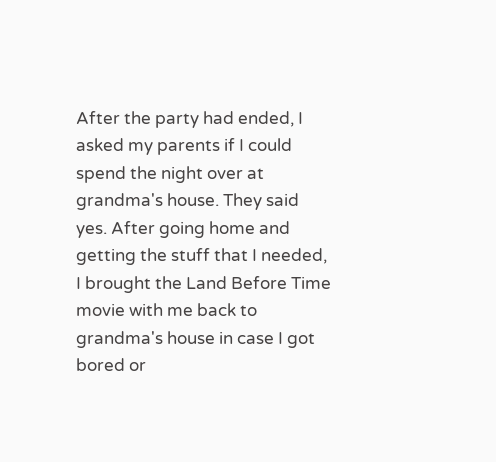After the party had ended, I asked my parents if I could spend the night over at grandma's house. They said yes. After going home and getting the stuff that I needed, I brought the Land Before Time movie with me back to grandma's house in case I got bored or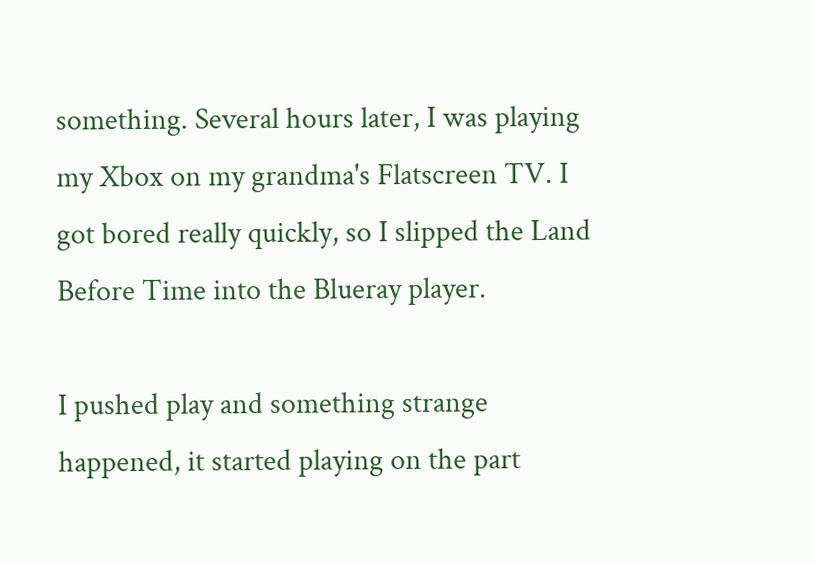something. Several hours later, I was playing my Xbox on my grandma's Flatscreen TV. I got bored really quickly, so I slipped the Land Before Time into the Blueray player.

I pushed play and something strange happened, it started playing on the part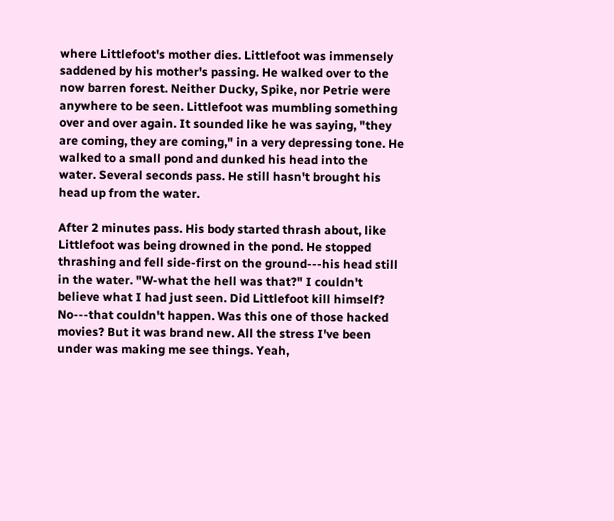where Littlefoot's mother dies. Littlefoot was immensely saddened by his mother's passing. He walked over to the now barren forest. Neither Ducky, Spike, nor Petrie were anywhere to be seen. Littlefoot was mumbling something over and over again. It sounded like he was saying, "they are coming, they are coming," in a very depressing tone. He walked to a small pond and dunked his head into the water. Several seconds pass. He still hasn't brought his head up from the water.

After 2 minutes pass. His body started thrash about, like Littlefoot was being drowned in the pond. He stopped thrashing and fell side-first on the ground---his head still in the water. "W-what the hell was that?" I couldn't believe what I had just seen. Did Littlefoot kill himself? No---that couldn't happen. Was this one of those hacked movies? But it was brand new. All the stress I've been under was making me see things. Yeah,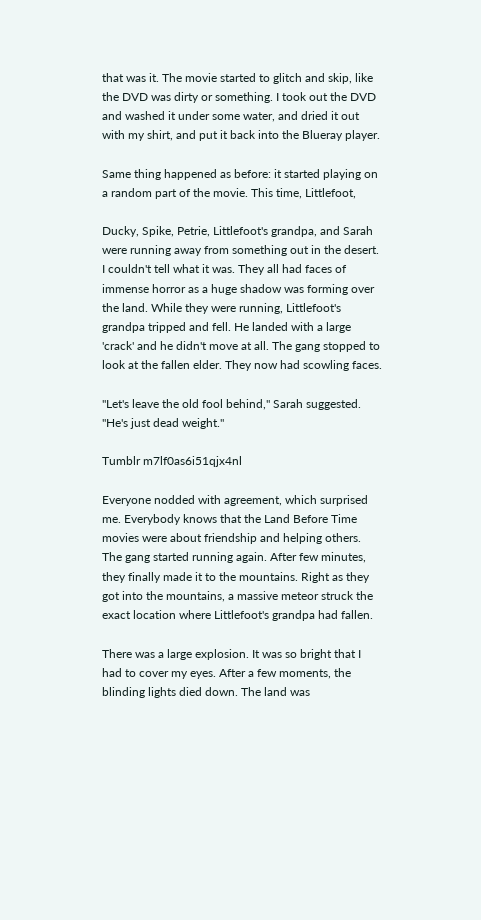that was it. The movie started to glitch and skip, like the DVD was dirty or something. I took out the DVD and washed it under some water, and dried it out with my shirt, and put it back into the Blueray player.

Same thing happened as before: it started playing on a random part of the movie. This time, Littlefoot,

Ducky, Spike, Petrie, Littlefoot's grandpa, and Sarah were running away from something out in the desert. I couldn't tell what it was. They all had faces of immense horror as a huge shadow was forming over the land. While they were running, Littlefoot's grandpa tripped and fell. He landed with a large 'crack' and he didn't move at all. The gang stopped to look at the fallen elder. They now had scowling faces.

"Let's leave the old fool behind," Sarah suggested. "He's just dead weight."

Tumblr m7lf0as6i51qjx4nl

Everyone nodded with agreement, which surprised me. Everybody knows that the Land Before Time movies were about friendship and helping others. The gang started running again. After few minutes, they finally made it to the mountains. Right as they got into the mountains, a massive meteor struck the exact location where Littlefoot's grandpa had fallen.

There was a large explosion. It was so bright that I had to cover my eyes. After a few moments, the blinding lights died down. The land was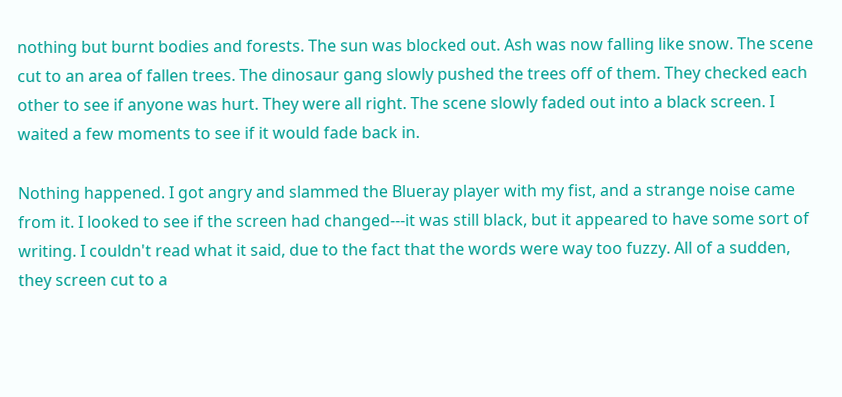nothing but burnt bodies and forests. The sun was blocked out. Ash was now falling like snow. The scene cut to an area of fallen trees. The dinosaur gang slowly pushed the trees off of them. They checked each other to see if anyone was hurt. They were all right. The scene slowly faded out into a black screen. I waited a few moments to see if it would fade back in.

Nothing happened. I got angry and slammed the Blueray player with my fist, and a strange noise came from it. I looked to see if the screen had changed---it was still black, but it appeared to have some sort of writing. I couldn't read what it said, due to the fact that the words were way too fuzzy. All of a sudden, they screen cut to a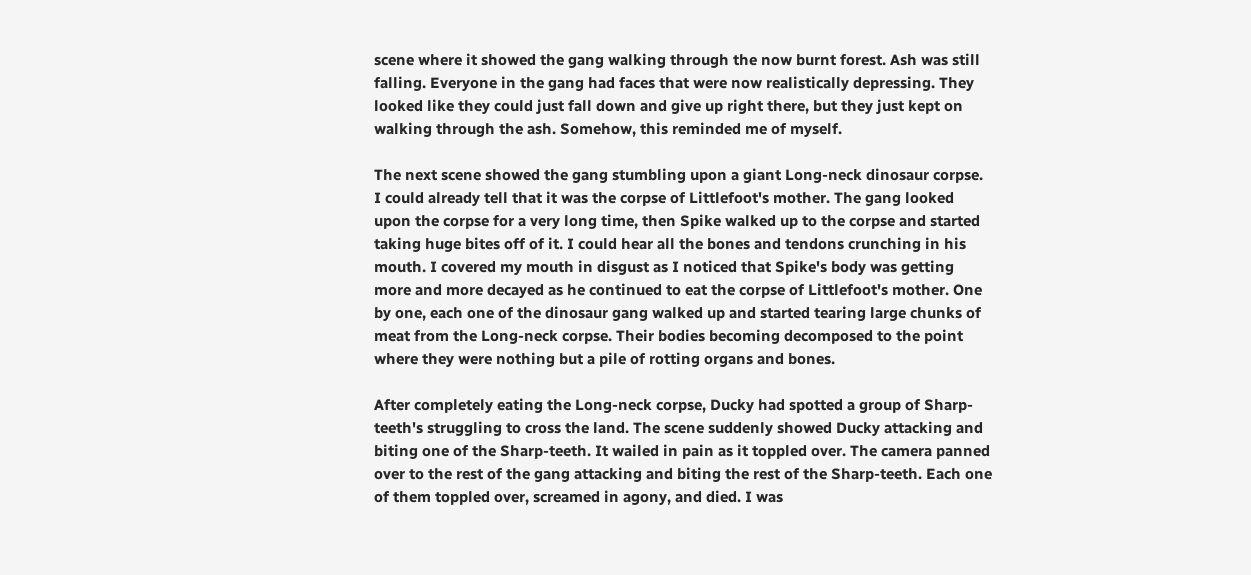scene where it showed the gang walking through the now burnt forest. Ash was still falling. Everyone in the gang had faces that were now realistically depressing. They looked like they could just fall down and give up right there, but they just kept on walking through the ash. Somehow, this reminded me of myself.

The next scene showed the gang stumbling upon a giant Long-neck dinosaur corpse. I could already tell that it was the corpse of Littlefoot's mother. The gang looked upon the corpse for a very long time, then Spike walked up to the corpse and started taking huge bites off of it. I could hear all the bones and tendons crunching in his mouth. I covered my mouth in disgust as I noticed that Spike's body was getting more and more decayed as he continued to eat the corpse of Littlefoot's mother. One by one, each one of the dinosaur gang walked up and started tearing large chunks of meat from the Long-neck corpse. Their bodies becoming decomposed to the point where they were nothing but a pile of rotting organs and bones.

After completely eating the Long-neck corpse, Ducky had spotted a group of Sharp-teeth's struggling to cross the land. The scene suddenly showed Ducky attacking and biting one of the Sharp-teeth. It wailed in pain as it toppled over. The camera panned over to the rest of the gang attacking and biting the rest of the Sharp-teeth. Each one of them toppled over, screamed in agony, and died. I was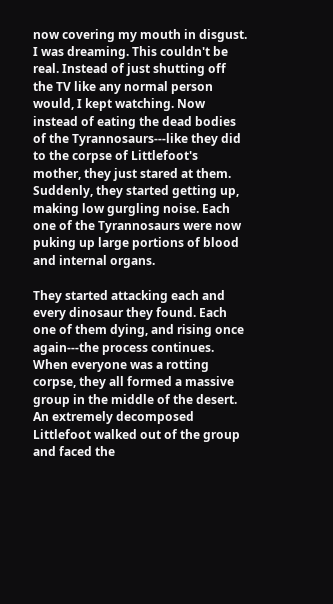now covering my mouth in disgust. I was dreaming. This couldn't be real. Instead of just shutting off the TV like any normal person would, I kept watching. Now instead of eating the dead bodies of the Tyrannosaurs---like they did to the corpse of Littlefoot's mother, they just stared at them. Suddenly, they started getting up, making low gurgling noise. Each one of the Tyrannosaurs were now puking up large portions of blood and internal organs.

They started attacking each and every dinosaur they found. Each one of them dying, and rising once again---the process continues. When everyone was a rotting corpse, they all formed a massive group in the middle of the desert. An extremely decomposed Littlefoot walked out of the group and faced the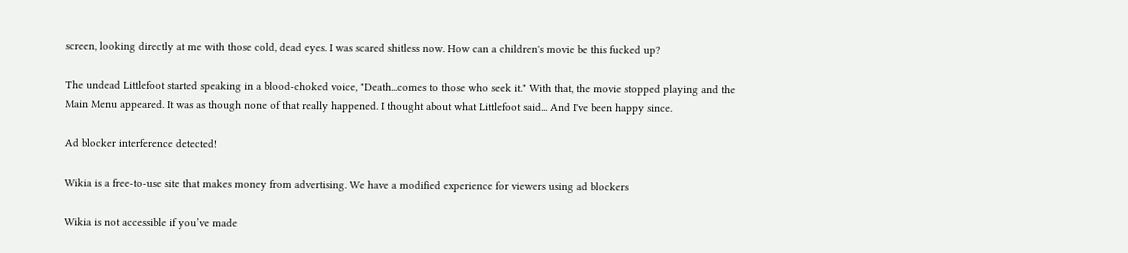screen, looking directly at me with those cold, dead eyes. I was scared shitless now. How can a children's movie be this fucked up?

The undead Littlefoot started speaking in a blood-choked voice, "Death...comes to those who seek it." With that, the movie stopped playing and the Main Menu appeared. It was as though none of that really happened. I thought about what Littlefoot said... And I've been happy since.

Ad blocker interference detected!

Wikia is a free-to-use site that makes money from advertising. We have a modified experience for viewers using ad blockers

Wikia is not accessible if you’ve made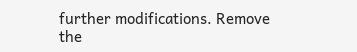further modifications. Remove the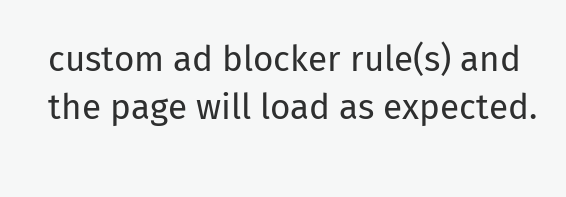custom ad blocker rule(s) and the page will load as expected.